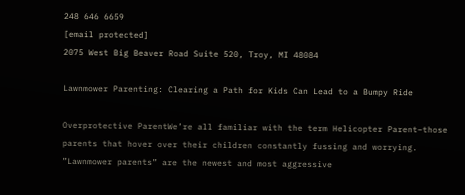248 646 6659
[email protected]
2075 West Big Beaver Road Suite 520, Troy, MI 48084

Lawnmower Parenting: Clearing a Path for Kids Can Lead to a Bumpy Ride

Overprotective ParentWe’re all familiar with the term Helicopter Parent–those parents that hover over their children constantly fussing and worrying.
”Lawnmower parents” are the newest and most aggressive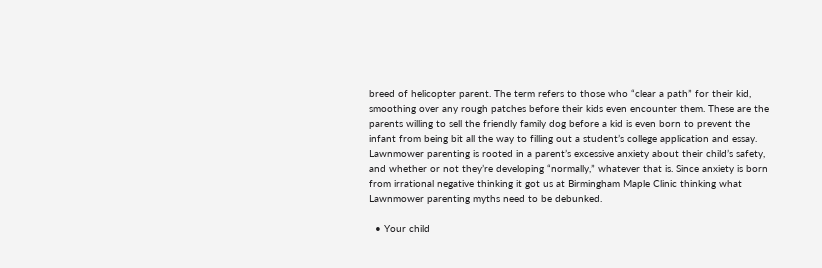breed of helicopter parent. The term refers to those who “clear a path” for their kid, smoothing over any rough patches before their kids even encounter them. These are the parents willing to sell the friendly family dog before a kid is even born to prevent the infant from being bit all the way to filling out a student’s college application and essay. Lawnmower parenting is rooted in a parent’s excessive anxiety about their child’s safety, and whether or not they’re developing “normally,” whatever that is. Since anxiety is born from irrational negative thinking it got us at Birmingham Maple Clinic thinking what Lawnmower parenting myths need to be debunked.

  • Your child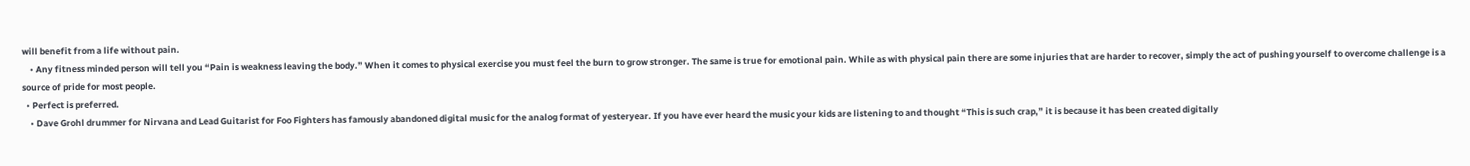will benefit from a life without pain.
    • Any fitness minded person will tell you “Pain is weakness leaving the body.” When it comes to physical exercise you must feel the burn to grow stronger. The same is true for emotional pain. While as with physical pain there are some injuries that are harder to recover, simply the act of pushing yourself to overcome challenge is a source of pride for most people.
  • Perfect is preferred.
    • Dave Grohl drummer for Nirvana and Lead Guitarist for Foo Fighters has famously abandoned digital music for the analog format of yesteryear. If you have ever heard the music your kids are listening to and thought “This is such crap,” it is because it has been created digitally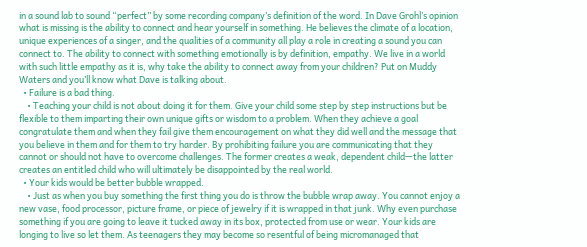in a sound lab to sound “perfect” by some recording company’s definition of the word. In Dave Grohl’s opinion what is missing is the ability to connect and hear yourself in something. He believes the climate of a location, unique experiences of a singer, and the qualities of a community all play a role in creating a sound you can connect to. The ability to connect with something emotionally is by definition, empathy. We live in a world with such little empathy as it is, why take the ability to connect away from your children? Put on Muddy Waters and you’ll know what Dave is talking about.
  • Failure is a bad thing.
    • Teaching your child is not about doing it for them. Give your child some step by step instructions but be flexible to them imparting their own unique gifts or wisdom to a problem. When they achieve a goal congratulate them and when they fail give them encouragement on what they did well and the message that you believe in them and for them to try harder. By prohibiting failure you are communicating that they cannot or should not have to overcome challenges. The former creates a weak, dependent child—the latter creates an entitled child who will ultimately be disappointed by the real world.
  • Your kids would be better bubble wrapped.
    • Just as when you buy something the first thing you do is throw the bubble wrap away. You cannot enjoy a new vase, food processor, picture frame, or piece of jewelry if it is wrapped in that junk. Why even purchase something if you are going to leave it tucked away in its box, protected from use or wear. Your kids are longing to live so let them. As teenagers they may become so resentful of being micromanaged that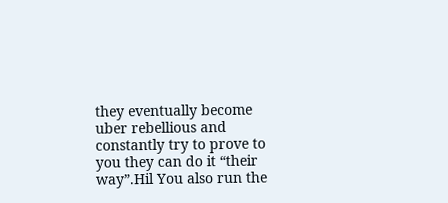they eventually become uber rebellious and constantly try to prove to you they can do it “their way”.Hil You also run the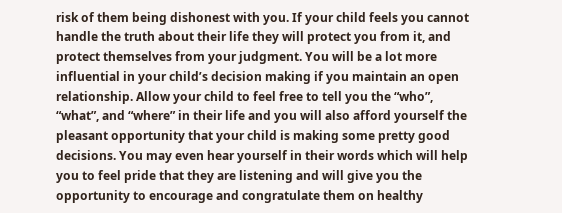risk of them being dishonest with you. If your child feels you cannot handle the truth about their life they will protect you from it, and protect themselves from your judgment. You will be a lot more influential in your child’s decision making if you maintain an open relationship. Allow your child to feel free to tell you the “who”, “what”, and “where” in their life and you will also afford yourself the pleasant opportunity that your child is making some pretty good decisions. You may even hear yourself in their words which will help you to feel pride that they are listening and will give you the opportunity to encourage and congratulate them on healthy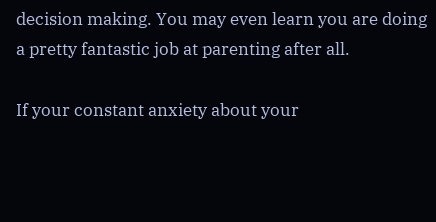decision making. You may even learn you are doing a pretty fantastic job at parenting after all.

If your constant anxiety about your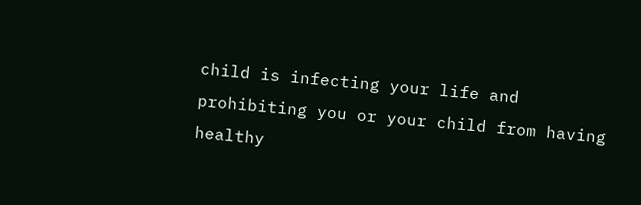child is infecting your life and prohibiting you or your child from having healthy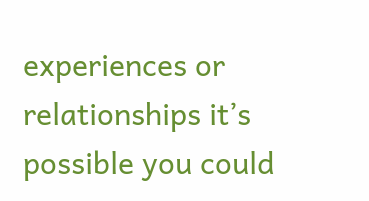experiences or relationships it’s possible you could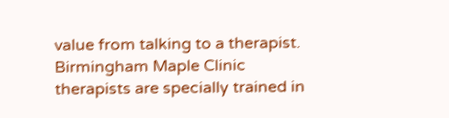value from talking to a therapist. Birmingham Maple Clinic therapists are specially trained in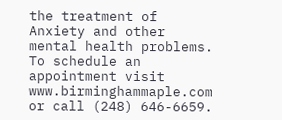the treatment of Anxiety and other mental health problems. To schedule an appointment visit www.birminghammaple.com or call (248) 646-6659.